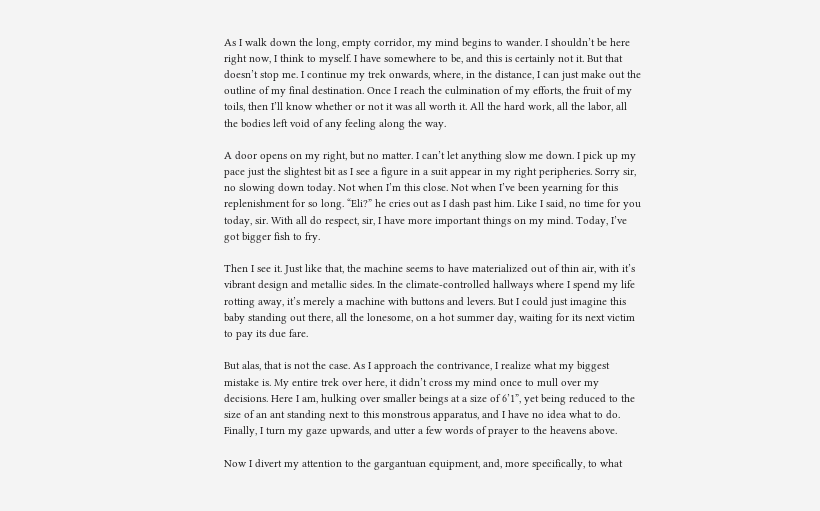As I walk down the long, empty corridor, my mind begins to wander. I shouldn’t be here right now, I think to myself. I have somewhere to be, and this is certainly not it. But that doesn’t stop me. I continue my trek onwards, where, in the distance, I can just make out the outline of my final destination. Once I reach the culmination of my efforts, the fruit of my toils, then I’ll know whether or not it was all worth it. All the hard work, all the labor, all the bodies left void of any feeling along the way.

A door opens on my right, but no matter. I can’t let anything slow me down. I pick up my pace just the slightest bit as I see a figure in a suit appear in my right peripheries. Sorry sir, no slowing down today. Not when I’m this close. Not when I’ve been yearning for this replenishment for so long. “Eli?” he cries out as I dash past him. Like I said, no time for you today, sir. With all do respect, sir, I have more important things on my mind. Today, I’ve got bigger fish to fry.

Then I see it. Just like that, the machine seems to have materialized out of thin air, with it’s vibrant design and metallic sides. In the climate-controlled hallways where I spend my life rotting away, it’s merely a machine with buttons and levers. But I could just imagine this baby standing out there, all the lonesome, on a hot summer day, waiting for its next victim to pay its due fare.

But alas, that is not the case. As I approach the contrivance, I realize what my biggest mistake is. My entire trek over here, it didn’t cross my mind once to mull over my decisions. Here I am, hulking over smaller beings at a size of 6’1”, yet being reduced to the size of an ant standing next to this monstrous apparatus, and I have no idea what to do. Finally, I turn my gaze upwards, and utter a few words of prayer to the heavens above.

Now I divert my attention to the gargantuan equipment, and, more specifically, to what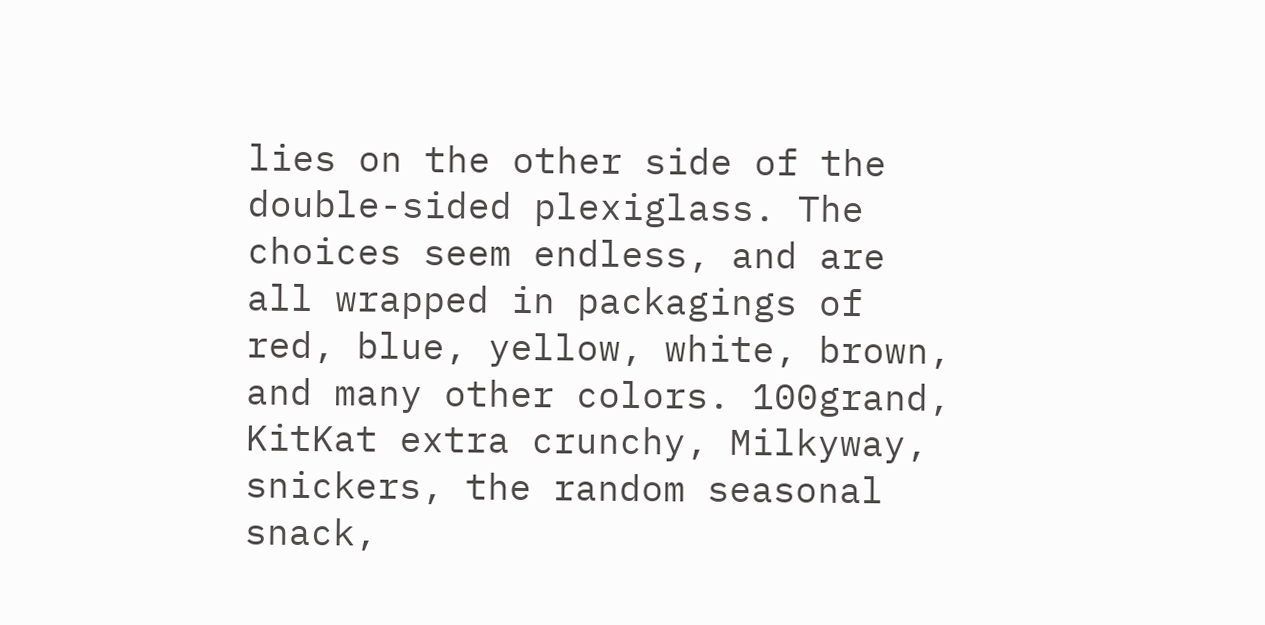lies on the other side of the double-sided plexiglass. The choices seem endless, and are all wrapped in packagings of red, blue, yellow, white, brown, and many other colors. 100grand, KitKat extra crunchy, Milkyway, snickers, the random seasonal snack,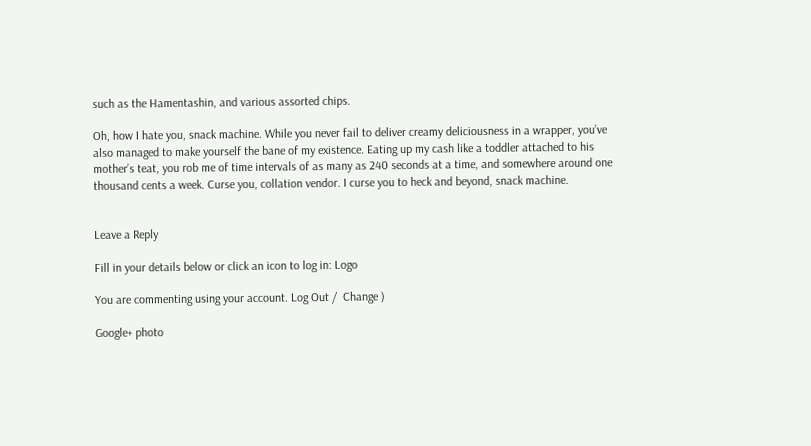such as the Hamentashin, and various assorted chips.

Oh, how I hate you, snack machine. While you never fail to deliver creamy deliciousness in a wrapper, you’ve also managed to make yourself the bane of my existence. Eating up my cash like a toddler attached to his mother’s teat, you rob me of time intervals of as many as 240 seconds at a time, and somewhere around one thousand cents a week. Curse you, collation vendor. I curse you to heck and beyond, snack machine.


Leave a Reply

Fill in your details below or click an icon to log in: Logo

You are commenting using your account. Log Out /  Change )

Google+ photo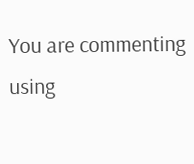You are commenting using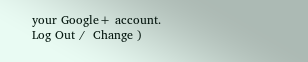your Google+ account. Log Out /  Change )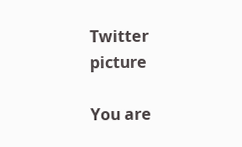Twitter picture

You are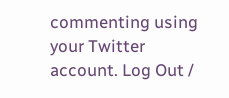commenting using your Twitter account. Log Out /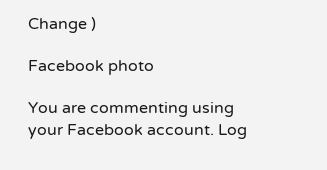Change )

Facebook photo

You are commenting using your Facebook account. Log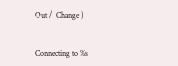Out /  Change )


Connecting to %s